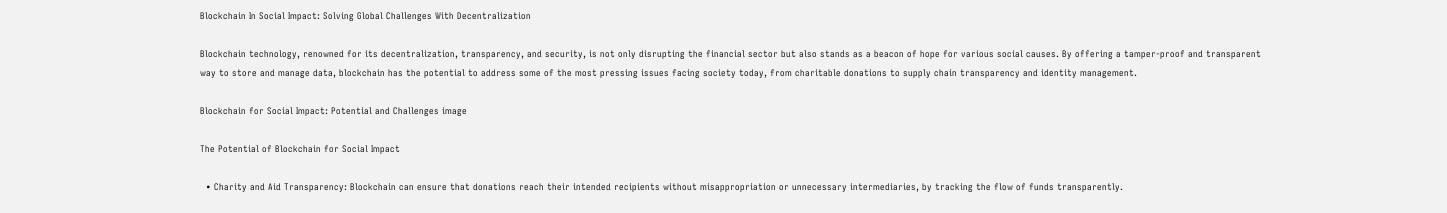Blockchain In Social Impact: Solving Global Challenges With Decentralization

Blockchain technology, renowned for its decentralization, transparency, and security, is not only disrupting the financial sector but also stands as a beacon of hope for various social causes. By offering a tamper-proof and transparent way to store and manage data, blockchain has the potential to address some of the most pressing issues facing society today, from charitable donations to supply chain transparency and identity management.

Blockchain for Social Impact: Potential and Challenges image

The Potential of Blockchain for Social Impact

  • Charity and Aid Transparency: Blockchain can ensure that donations reach their intended recipients without misappropriation or unnecessary intermediaries, by tracking the flow of funds transparently.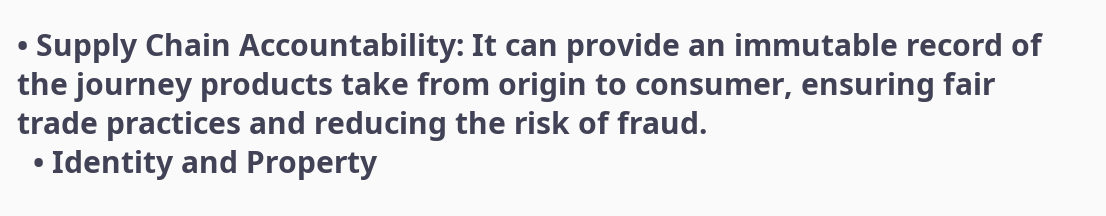• Supply Chain Accountability: It can provide an immutable record of the journey products take from origin to consumer, ensuring fair trade practices and reducing the risk of fraud.
  • Identity and Property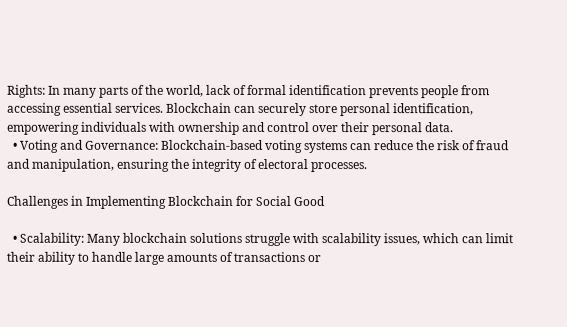Rights: In many parts of the world, lack of formal identification prevents people from accessing essential services. Blockchain can securely store personal identification, empowering individuals with ownership and control over their personal data.
  • Voting and Governance: Blockchain-based voting systems can reduce the risk of fraud and manipulation, ensuring the integrity of electoral processes.

Challenges in Implementing Blockchain for Social Good

  • Scalability: Many blockchain solutions struggle with scalability issues, which can limit their ability to handle large amounts of transactions or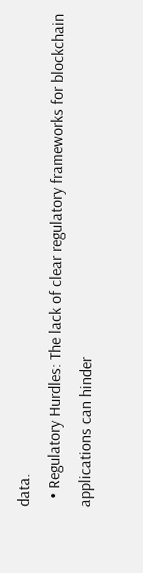data.
  • Regulatory Hurdles: The lack of clear regulatory frameworks for blockchain applications can hinder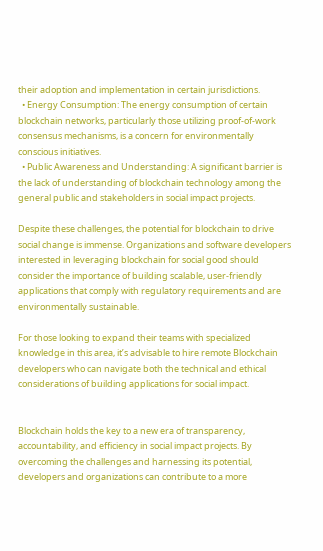their adoption and implementation in certain jurisdictions.
  • Energy Consumption: The energy consumption of certain blockchain networks, particularly those utilizing proof-of-work consensus mechanisms, is a concern for environmentally conscious initiatives.
  • Public Awareness and Understanding: A significant barrier is the lack of understanding of blockchain technology among the general public and stakeholders in social impact projects.

Despite these challenges, the potential for blockchain to drive social change is immense. Organizations and software developers interested in leveraging blockchain for social good should consider the importance of building scalable, user-friendly applications that comply with regulatory requirements and are environmentally sustainable.

For those looking to expand their teams with specialized knowledge in this area, it’s advisable to hire remote Blockchain developers who can navigate both the technical and ethical considerations of building applications for social impact.


Blockchain holds the key to a new era of transparency, accountability, and efficiency in social impact projects. By overcoming the challenges and harnessing its potential, developers and organizations can contribute to a more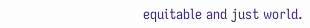equitable and just world.